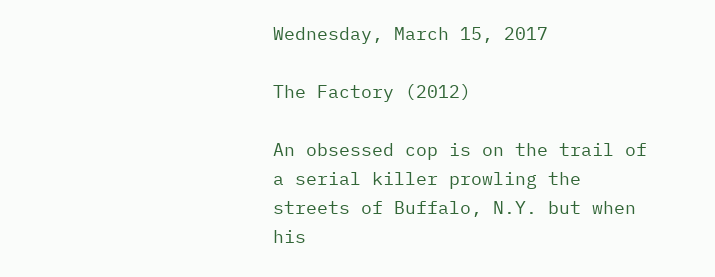Wednesday, March 15, 2017

The Factory (2012)

An obsessed cop is on the trail of a serial killer prowling the streets of Buffalo, N.Y. but when his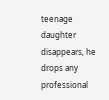teenage daughter disappears, he drops any professional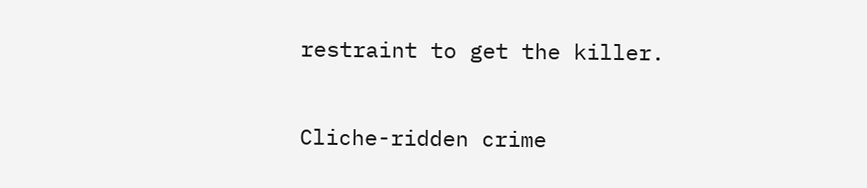restraint to get the killer.

Cliche-ridden crime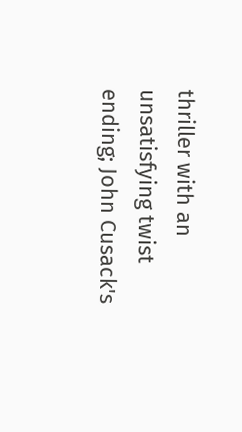thriller with an unsatisfying twist ending; John Cusack's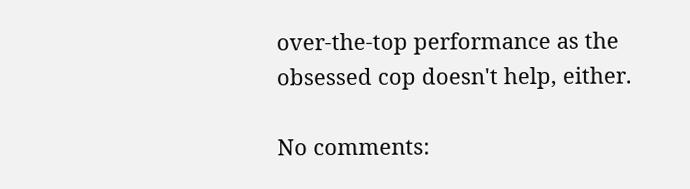over-the-top performance as the obsessed cop doesn't help, either.

No comments: